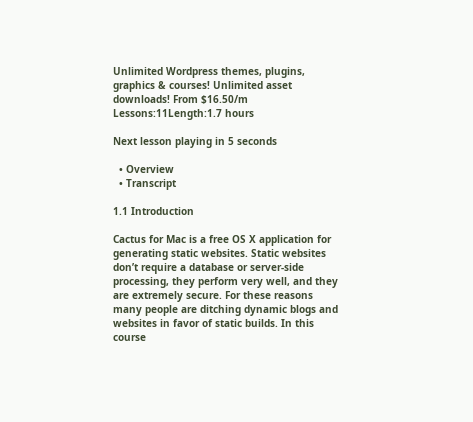Unlimited Wordpress themes, plugins, graphics & courses! Unlimited asset downloads! From $16.50/m
Lessons:11Length:1.7 hours

Next lesson playing in 5 seconds

  • Overview
  • Transcript

1.1 Introduction

Cactus for Mac is a free OS X application for generating static websites. Static websites don’t require a database or server-side processing, they perform very well, and they are extremely secure. For these reasons many people are ditching dynamic blogs and websites in favor of static builds. In this course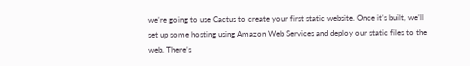we’re going to use Cactus to create your first static website. Once it’s built, we’ll set up some hosting using Amazon Web Services and deploy our static files to the web. There’s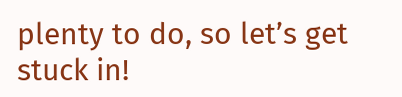plenty to do, so let’s get stuck in!